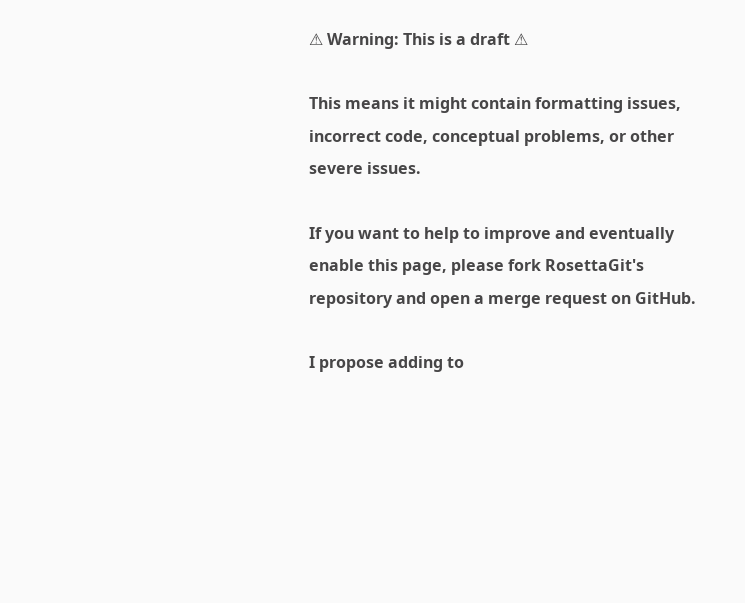⚠ Warning: This is a draft ⚠

This means it might contain formatting issues, incorrect code, conceptual problems, or other severe issues.

If you want to help to improve and eventually enable this page, please fork RosettaGit's repository and open a merge request on GitHub.

I propose adding to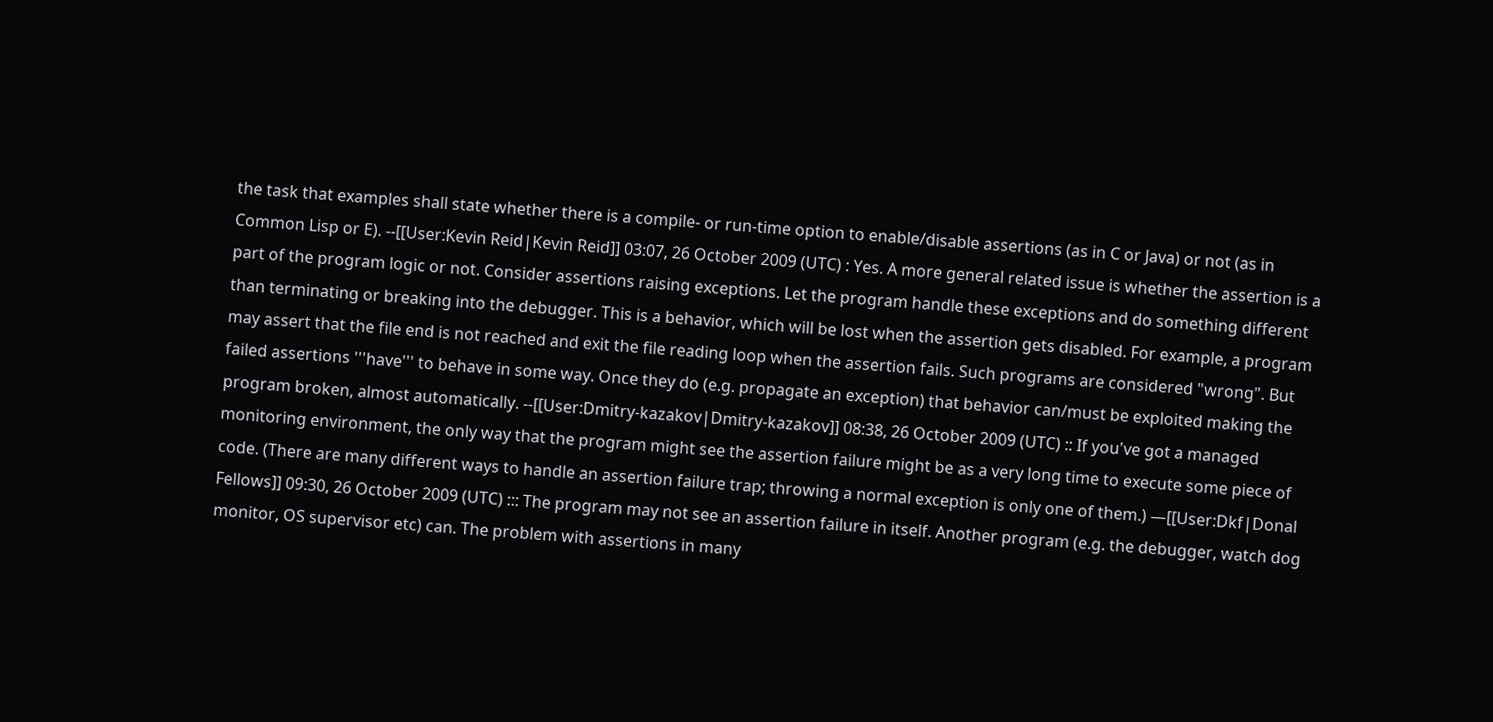the task that examples shall state whether there is a compile- or run-time option to enable/disable assertions (as in C or Java) or not (as in Common Lisp or E). --[[User:Kevin Reid|Kevin Reid]] 03:07, 26 October 2009 (UTC) : Yes. A more general related issue is whether the assertion is a part of the program logic or not. Consider assertions raising exceptions. Let the program handle these exceptions and do something different than terminating or breaking into the debugger. This is a behavior, which will be lost when the assertion gets disabled. For example, a program may assert that the file end is not reached and exit the file reading loop when the assertion fails. Such programs are considered "wrong". But failed assertions '''have''' to behave in some way. Once they do (e.g. propagate an exception) that behavior can/must be exploited making the program broken, almost automatically. --[[User:Dmitry-kazakov|Dmitry-kazakov]] 08:38, 26 October 2009 (UTC) :: If you've got a managed monitoring environment, the only way that the program might see the assertion failure might be as a very long time to execute some piece of code. (There are many different ways to handle an assertion failure trap; throwing a normal exception is only one of them.) —[[User:Dkf|Donal Fellows]] 09:30, 26 October 2009 (UTC) ::: The program may not see an assertion failure in itself. Another program (e.g. the debugger, watch dog monitor, OS supervisor etc) can. The problem with assertions in many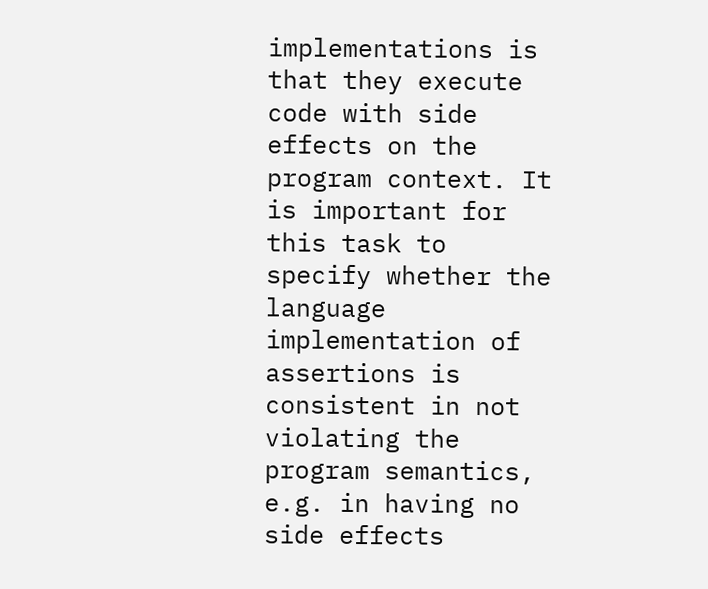implementations is that they execute code with side effects on the program context. It is important for this task to specify whether the language implementation of assertions is consistent in not violating the program semantics, e.g. in having no side effects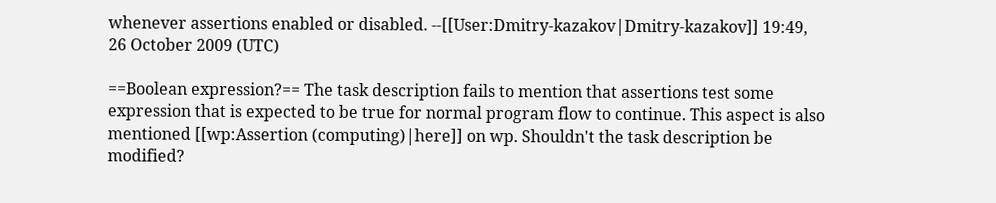whenever assertions enabled or disabled. --[[User:Dmitry-kazakov|Dmitry-kazakov]] 19:49, 26 October 2009 (UTC)

==Boolean expression?== The task description fails to mention that assertions test some expression that is expected to be true for normal program flow to continue. This aspect is also mentioned [[wp:Assertion (computing)|here]] on wp. Shouldn't the task description be modified?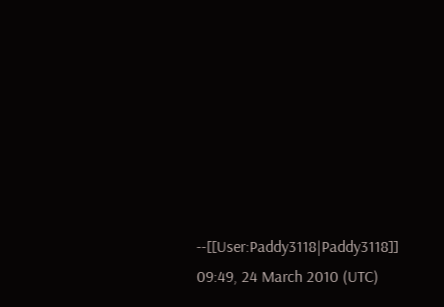--[[User:Paddy3118|Paddy3118]] 09:49, 24 March 2010 (UTC)